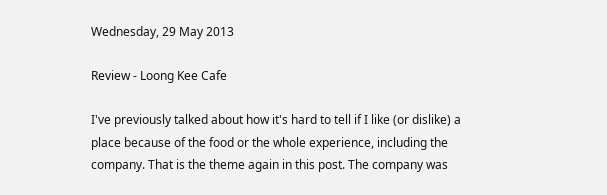Wednesday, 29 May 2013

Review - Loong Kee Cafe

I've previously talked about how it's hard to tell if I like (or dislike) a place because of the food or the whole experience, including the company. That is the theme again in this post. The company was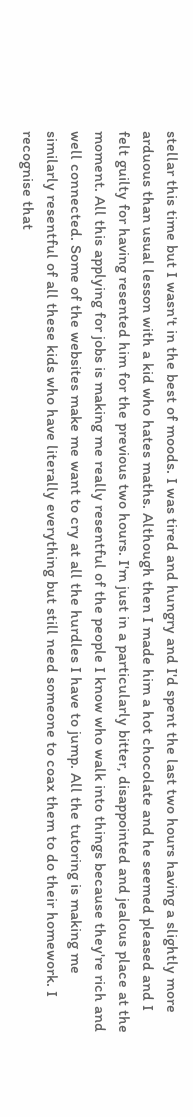stellar this time but I wasn't in the best of moods. I was tired and hungry and I'd spent the last two hours having a slightly more arduous than usual lesson with a kid who hates maths. Although then I made him a hot chocolate and he seemed pleased and I felt guilty for having resented him for the previous two hours. I'm just in a particularly bitter, disappointed and jealous place at the moment. All this applying for jobs is making me really resentful of the people I know who walk into things because they're rich and well connected. Some of the websites make me want to cry at all the hurdles I have to jump. All the tutoring is making me similarly resentful of all these kids who have literally everything but still need someone to coax them to do their homework. I recognise that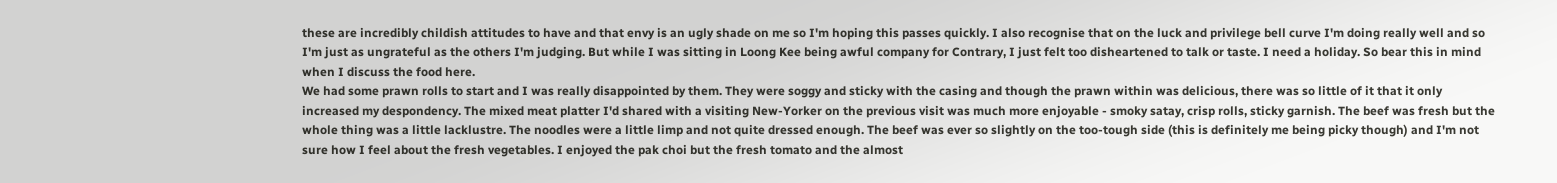these are incredibly childish attitudes to have and that envy is an ugly shade on me so I'm hoping this passes quickly. I also recognise that on the luck and privilege bell curve I'm doing really well and so I'm just as ungrateful as the others I'm judging. But while I was sitting in Loong Kee being awful company for Contrary, I just felt too disheartened to talk or taste. I need a holiday. So bear this in mind when I discuss the food here.
We had some prawn rolls to start and I was really disappointed by them. They were soggy and sticky with the casing and though the prawn within was delicious, there was so little of it that it only increased my despondency. The mixed meat platter I'd shared with a visiting New-Yorker on the previous visit was much more enjoyable - smoky satay, crisp rolls, sticky garnish. The beef was fresh but the whole thing was a little lacklustre. The noodles were a little limp and not quite dressed enough. The beef was ever so slightly on the too-tough side (this is definitely me being picky though) and I'm not sure how I feel about the fresh vegetables. I enjoyed the pak choi but the fresh tomato and the almost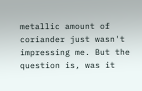metallic amount of coriander just wasn't impressing me. But the question is, was it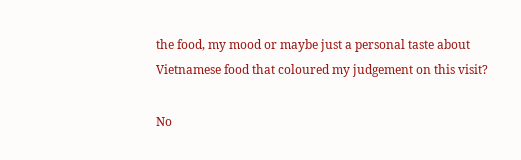the food, my mood or maybe just a personal taste about Vietnamese food that coloured my judgement on this visit?

No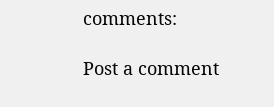comments:

Post a comment